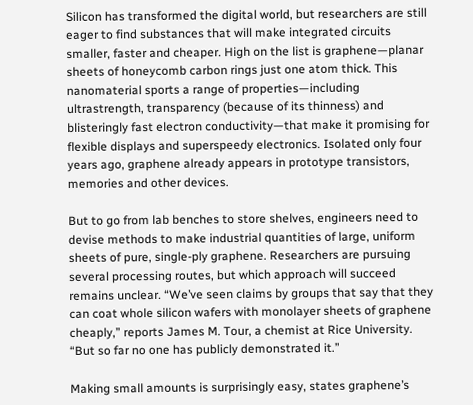Silicon has transformed the digital world, but researchers are still eager to find substances that will make integrated circuits smaller, faster and cheaper. High on the list is graphene—planar sheets of honeycomb carbon rings just one atom thick. This nanomaterial sports a range of properties—including ultrastrength, transparency (because of its thinness) and blisteringly fast electron conductivity—that make it promising for flexible displays and superspeedy electronics. Isolated only four years ago, graphene already appears in prototype transistors, memories and other devices.

But to go from lab benches to store shelves, engineers need to devise methods to make industrial quantities of large, uniform sheets of pure, single-ply graphene. Researchers are pursuing several processing routes, but which approach will succeed remains unclear. “We’ve seen claims by groups that say that they can coat whole silicon wafers with monolayer sheets of graphene cheaply,” reports James M. Tour, a chemist at Rice University. “But so far no one has publicly demonstrated it.”

Making small amounts is surprisingly easy, states graphene’s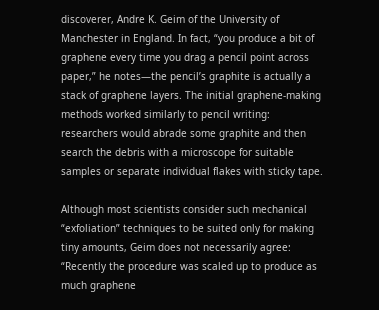discoverer, Andre K. Geim of the University of Manchester in England. In fact, “you produce a bit of graphene every time you drag a pencil point across paper,” he notes—the pencil’s graphite is actually a stack of graphene layers. The initial graphene-making methods worked similarly to pencil writing: researchers would abrade some graphite and then search the debris with a microscope for suitable samples or separate individual flakes with sticky tape.

Although most scientists consider such mechanical “exfoliation” techniques to be suited only for making tiny amounts, Geim does not necessarily agree: “Recently the procedure was scaled up to produce as much graphene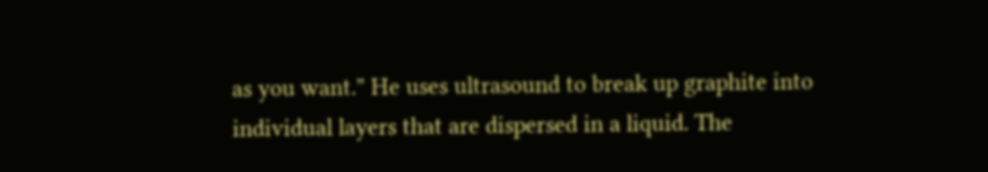as you want.” He uses ultrasound to break up graphite into individual layers that are dispersed in a liquid. The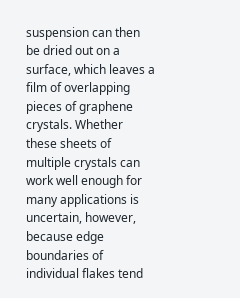suspension can then be dried out on a surface, which leaves a film of overlapping pieces of graphene crystals. Whether these sheets of multiple crystals can work well enough for many applications is uncertain, however, because edge boundaries of individual flakes tend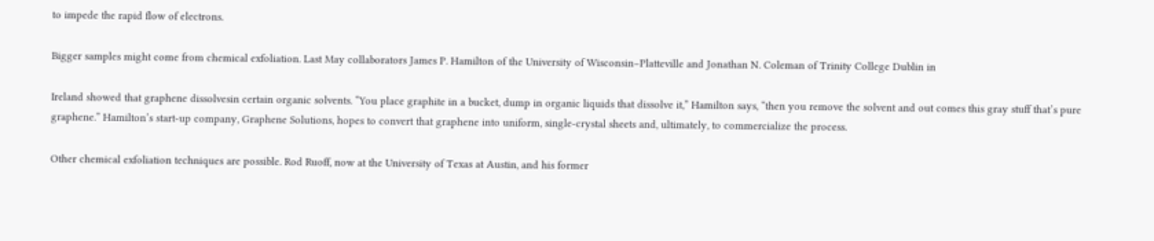to impede the rapid flow of electrons.

Bigger samples might come from chemical exfoliation. Last May collaborators James P. Hamilton of the University of Wisconsin–Platteville and Jonathan N. Coleman of Trinity College Dublin in

Ireland showed that graphene dissolvesin certain organic solvents. “You place graphite in a bucket, dump in organic liquids that dissolve it,” Hamilton says, “then you remove the solvent and out comes this gray stuff that’s pure graphene.” Hamilton’s start-up company, Graphene Solutions, hopes to convert that graphene into uniform, single-crystal sheets and, ultimately, to commercialize the process.

Other chemical exfoliation techniques are possible. Rod Ruoff, now at the University of Texas at Austin, and his former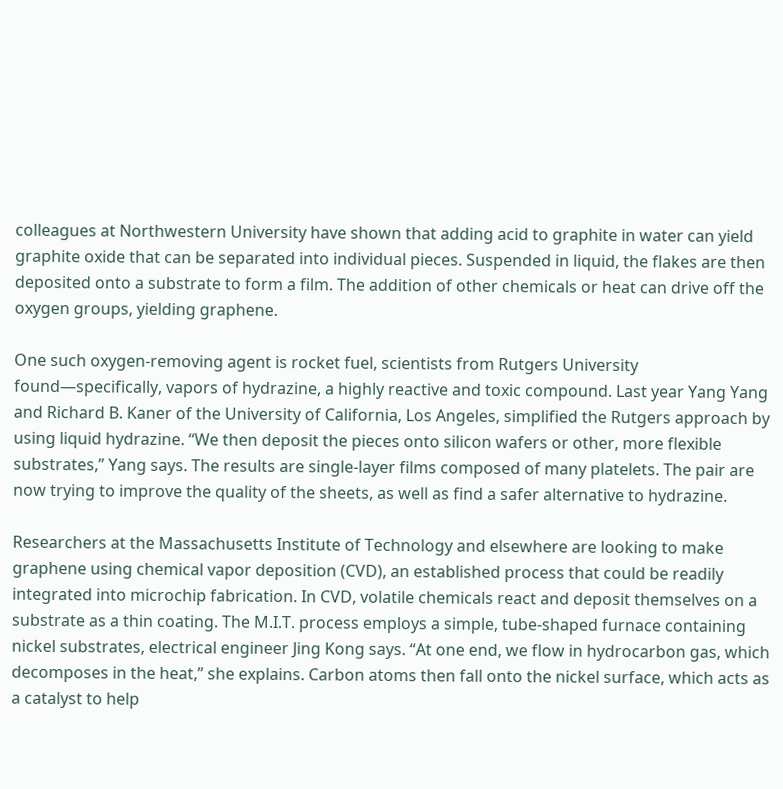colleagues at Northwestern University have shown that adding acid to graphite in water can yield graphite oxide that can be separated into individual pieces. Suspended in liquid, the flakes are then deposited onto a substrate to form a film. The addition of other chemicals or heat can drive off the oxygen groups, yielding graphene.

One such oxygen-removing agent is rocket fuel, scientists from Rutgers University found—specifically, vapors of hydrazine, a highly reactive and toxic compound. Last year Yang Yang and Richard B. Kaner of the University of California, Los Angeles, simplified the Rutgers approach by using liquid hydrazine. “We then deposit the pieces onto silicon wafers or other, more flexible substrates,” Yang says. The results are single-layer films composed of many platelets. The pair are now trying to improve the quality of the sheets, as well as find a safer alternative to hydrazine.

Researchers at the Massachusetts Institute of Technology and elsewhere are looking to make graphene using chemical vapor deposition (CVD), an established process that could be readily integrated into microchip fabrication. In CVD, volatile chemicals react and deposit themselves on a substrate as a thin coating. The M.I.T. process employs a simple, tube-shaped furnace containing nickel substrates, electrical engineer Jing Kong says. “At one end, we flow in hydrocarbon gas, which decomposes in the heat,” she explains. Carbon atoms then fall onto the nickel surface, which acts as a catalyst to help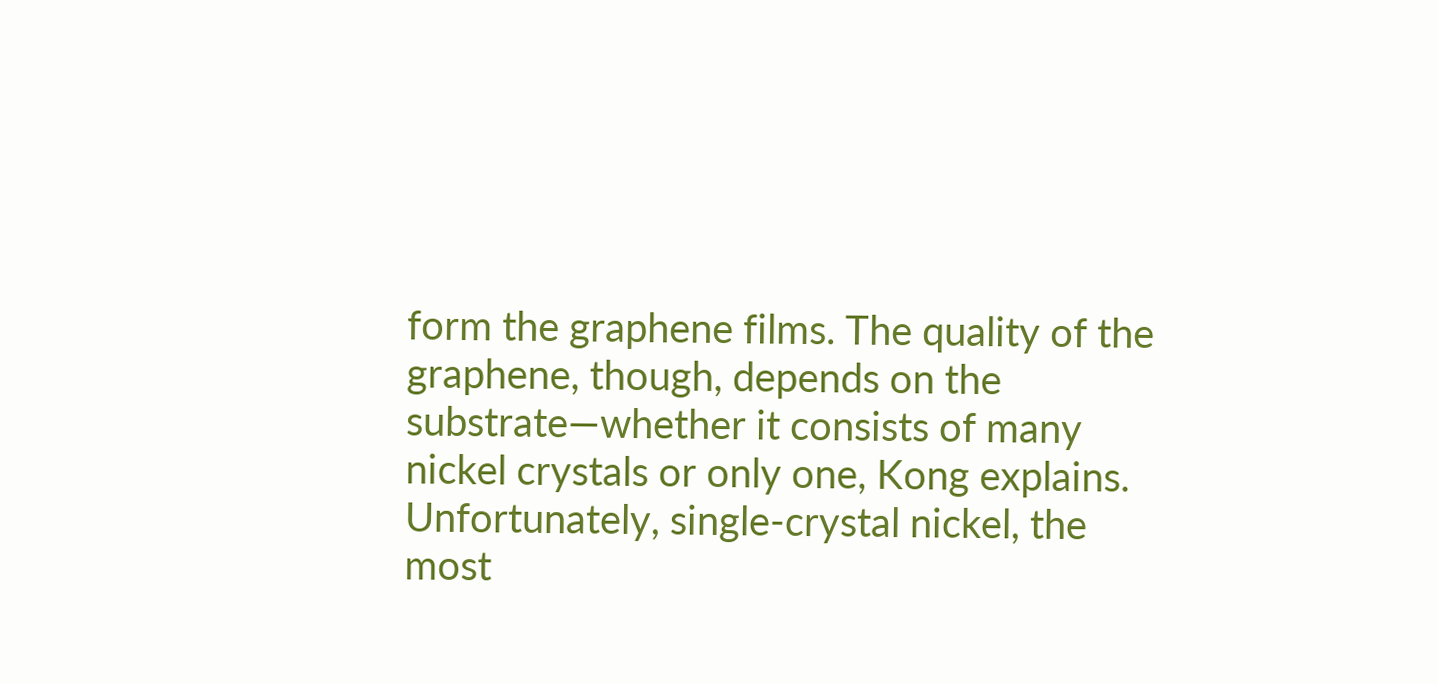form the graphene films. The quality of the graphene, though, depends on the substrate—whether it consists of many nickel crystals or only one, Kong explains. Unfortunately, single-crystal nickel, the most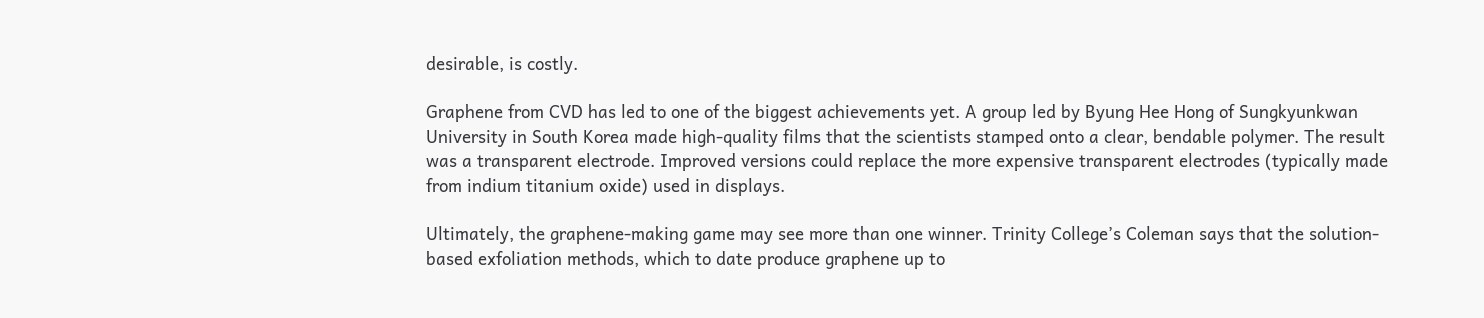desirable, is costly.

Graphene from CVD has led to one of the biggest achievements yet. A group led by Byung Hee Hong of Sungkyunkwan University in South Korea made high-quality films that the scientists stamped onto a clear, bendable polymer. The result was a transparent electrode. Improved versions could replace the more expensive transparent electrodes (typically made from indium titanium oxide) used in displays.

Ultimately, the graphene-making game may see more than one winner. Trinity College’s Coleman says that the solution-based exfoliation methods, which to date produce graphene up to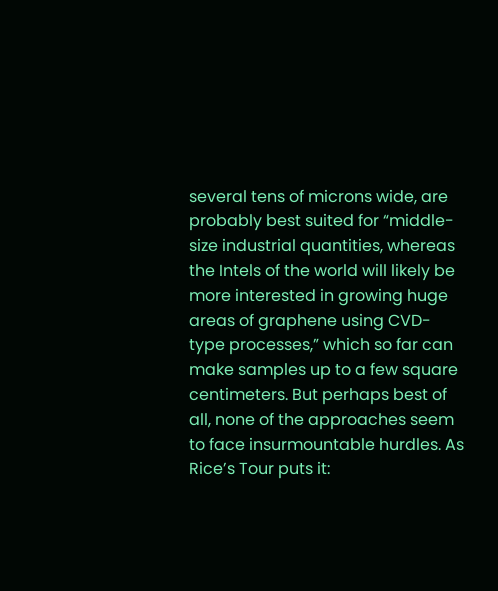several tens of microns wide, are probably best suited for “middle-size industrial quantities, whereas the Intels of the world will likely be more interested in growing huge areas of graphene using CVD-type processes,” which so far can make samples up to a few square centimeters. But perhaps best of all, none of the approaches seem to face insurmountable hurdles. As Rice’s Tour puts it: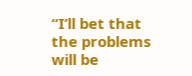“I’ll bet that the problems will be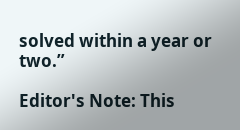solved within a year or two.”

Editor's Note: This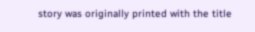story was originally printed with the title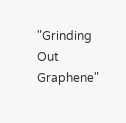"Grinding Out Graphene"